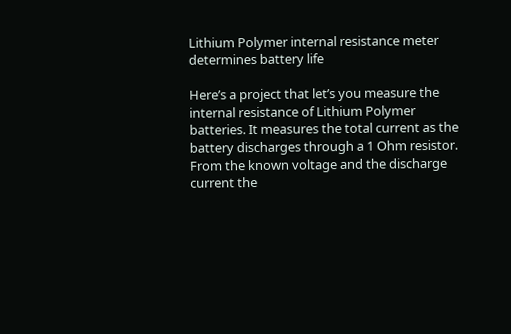Lithium Polymer internal resistance meter determines battery life

Here’s a project that let’s you measure the internal resistance of Lithium Polymer batteries. It measures the total current as the battery discharges through a 1 Ohm resistor. From the known voltage and the discharge current the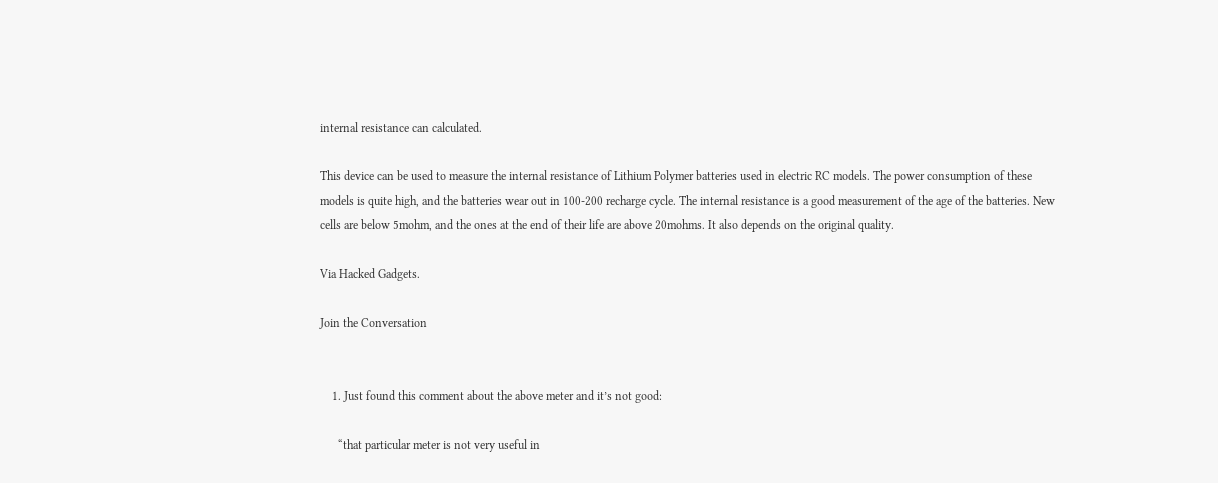internal resistance can calculated.

This device can be used to measure the internal resistance of Lithium Polymer batteries used in electric RC models. The power consumption of these models is quite high, and the batteries wear out in 100-200 recharge cycle. The internal resistance is a good measurement of the age of the batteries. New cells are below 5mohm, and the ones at the end of their life are above 20mohms. It also depends on the original quality.

Via Hacked Gadgets.

Join the Conversation


    1. Just found this comment about the above meter and it’s not good:

      “that particular meter is not very useful in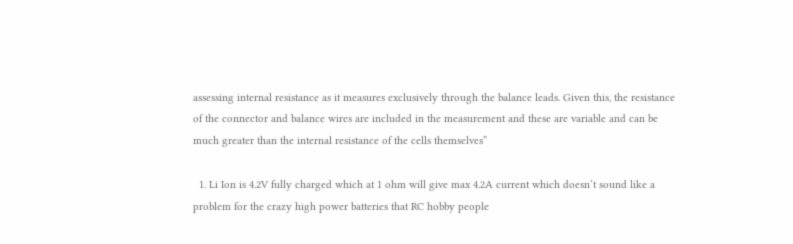assessing internal resistance as it measures exclusively through the balance leads. Given this, the resistance of the connector and balance wires are included in the measurement and these are variable and can be much greater than the internal resistance of the cells themselves”

  1. Li Ion is 4.2V fully charged which at 1 ohm will give max 4.2A current which doesn’t sound like a problem for the crazy high power batteries that RC hobby people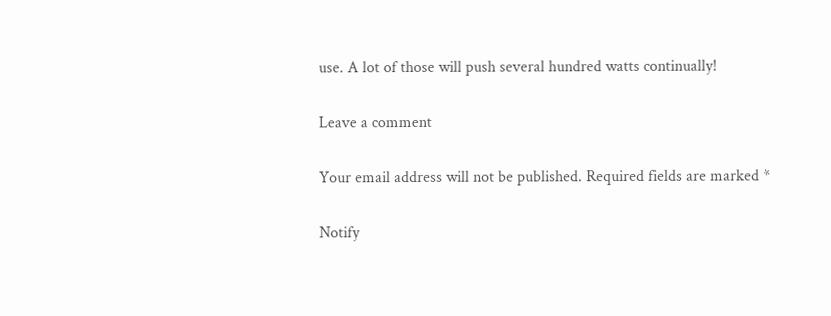use. A lot of those will push several hundred watts continually!

Leave a comment

Your email address will not be published. Required fields are marked *

Notify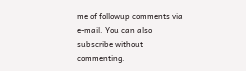me of followup comments via e-mail. You can also subscribe without commenting.